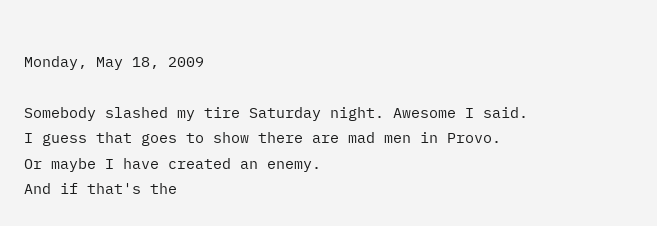Monday, May 18, 2009

Somebody slashed my tire Saturday night. Awesome I said.
I guess that goes to show there are mad men in Provo.
Or maybe I have created an enemy.
And if that's the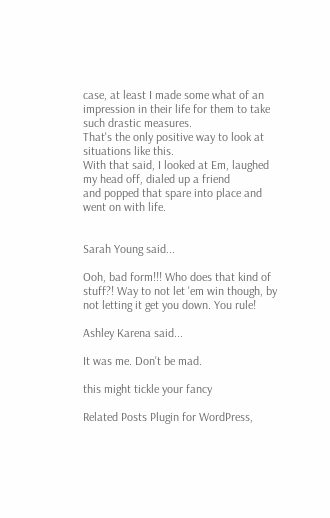case, at least I made some what of an impression in their life for them to take such drastic measures.
That's the only positive way to look at situations like this.
With that said, I looked at Em, laughed my head off, dialed up a friend
and popped that spare into place and went on with life.


Sarah Young said...

Ooh, bad form!!! Who does that kind of stuff?! Way to not let 'em win though, by not letting it get you down. You rule!

Ashley Karena said...

It was me. Don't be mad.

this might tickle your fancy

Related Posts Plugin for WordPress,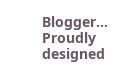Blogger...
Proudly designed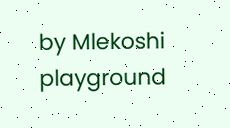by Mlekoshi playground